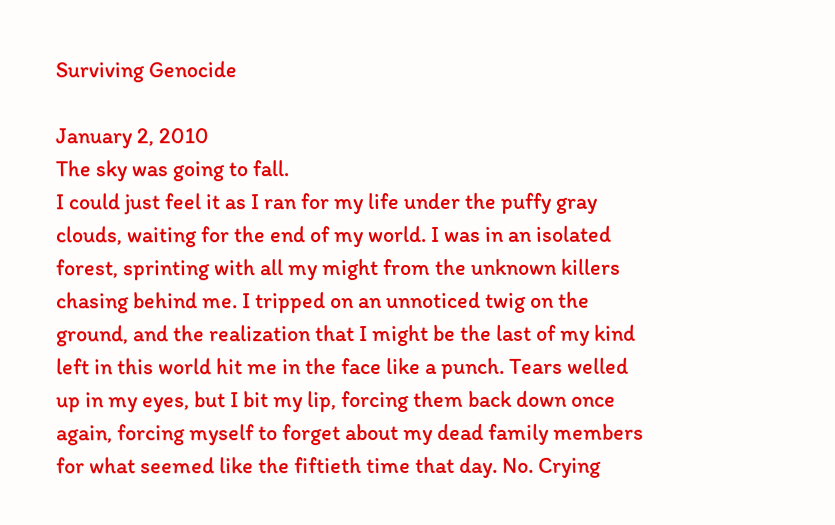Surviving Genocide

January 2, 2010
The sky was going to fall.
I could just feel it as I ran for my life under the puffy gray clouds, waiting for the end of my world. I was in an isolated forest, sprinting with all my might from the unknown killers chasing behind me. I tripped on an unnoticed twig on the ground, and the realization that I might be the last of my kind left in this world hit me in the face like a punch. Tears welled up in my eyes, but I bit my lip, forcing them back down once again, forcing myself to forget about my dead family members for what seemed like the fiftieth time that day. No. Crying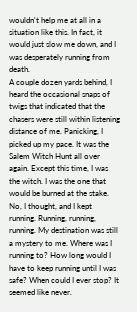wouldn't help me at all in a situation like this. In fact, it would just slow me down, and I was desperately running from death.
A couple dozen yards behind, I heard the occasional snaps of twigs that indicated that the chasers were still within listening distance of me. Panicking, I picked up my pace. It was the Salem Witch Hunt all over again. Except this time, I was the witch. I was the one that would be burned at the stake. No, I thought, and I kept running. Running, running, running. My destination was still a mystery to me. Where was I running to? How long would I have to keep running until I was safe? When could I ever stop? It seemed like never.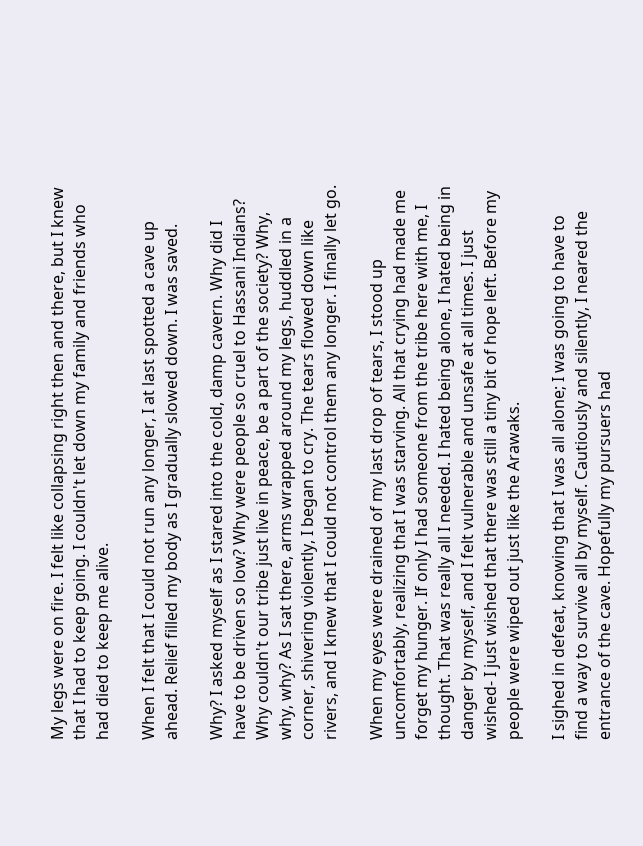My legs were on fire. I felt like collapsing right then and there, but I knew that I had to keep going. I couldn't let down my family and friends who had died to keep me alive.

When I felt that I could not run any longer, I at last spotted a cave up ahead. Relief filled my body as I gradually slowed down. I was saved.

Why? I asked myself as I stared into the cold, damp cavern. Why did I have to be driven so low? Why were people so cruel to Hassani Indians? Why couldn't our tribe just live in peace, be a part of the society? Why, why, why? As I sat there, arms wrapped around my legs, huddled in a corner, shivering violently, I began to cry. The tears flowed down like rivers, and I knew that I could not control them any longer. I finally let go.

When my eyes were drained of my last drop of tears, I stood up uncomfortably, realizing that I was starving. All that crying had made me forget my hunger. If only I had someone from the tribe here with me, I thought. That was really all I needed. I hated being alone, I hated being in danger by myself, and I felt vulnerable and unsafe at all times. I just wished- I just wished that there was still a tiny bit of hope left. Before my people were wiped out just like the Arawaks.

I sighed in defeat, knowing that I was all alone; I was going to have to find a way to survive all by myself. Cautiously and silently, I neared the entrance of the cave. Hopefully my pursuers had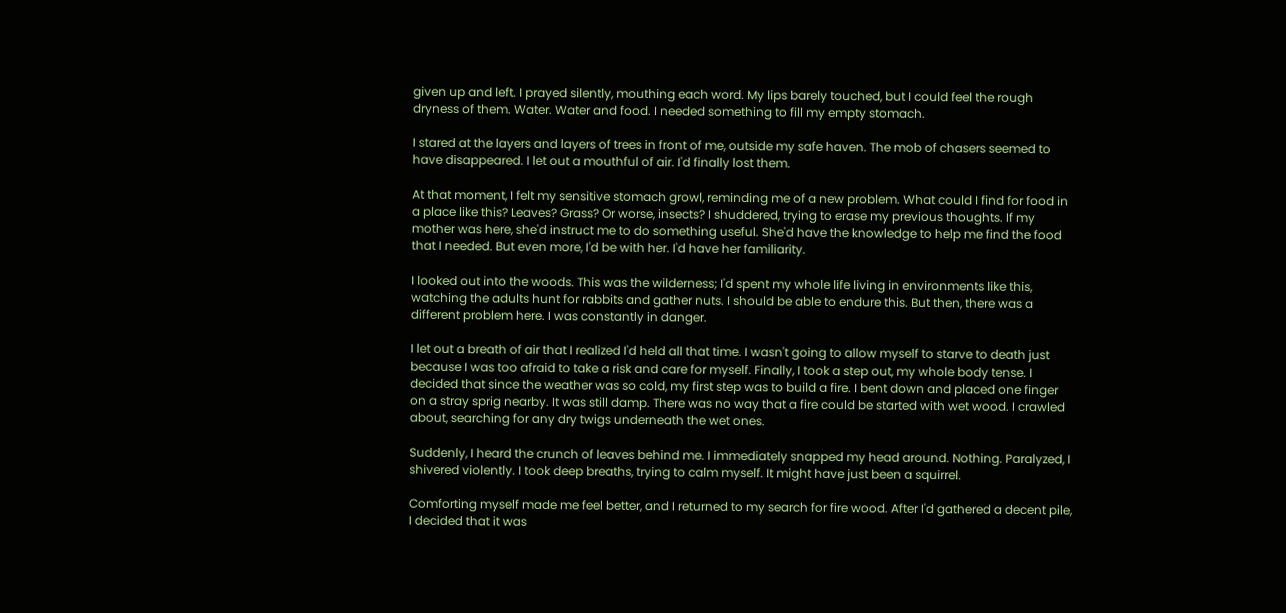given up and left. I prayed silently, mouthing each word. My lips barely touched, but I could feel the rough dryness of them. Water. Water and food. I needed something to fill my empty stomach.

I stared at the layers and layers of trees in front of me, outside my safe haven. The mob of chasers seemed to have disappeared. I let out a mouthful of air. I'd finally lost them.

At that moment, I felt my sensitive stomach growl, reminding me of a new problem. What could I find for food in a place like this? Leaves? Grass? Or worse, insects? I shuddered, trying to erase my previous thoughts. If my mother was here, she'd instruct me to do something useful. She'd have the knowledge to help me find the food that I needed. But even more, I'd be with her. I'd have her familiarity.

I looked out into the woods. This was the wilderness; I'd spent my whole life living in environments like this, watching the adults hunt for rabbits and gather nuts. I should be able to endure this. But then, there was a different problem here. I was constantly in danger.

I let out a breath of air that I realized I'd held all that time. I wasn't going to allow myself to starve to death just because I was too afraid to take a risk and care for myself. Finally, I took a step out, my whole body tense. I decided that since the weather was so cold, my first step was to build a fire. I bent down and placed one finger on a stray sprig nearby. It was still damp. There was no way that a fire could be started with wet wood. I crawled about, searching for any dry twigs underneath the wet ones.

Suddenly, I heard the crunch of leaves behind me. I immediately snapped my head around. Nothing. Paralyzed, I shivered violently. I took deep breaths, trying to calm myself. It might have just been a squirrel.

Comforting myself made me feel better, and I returned to my search for fire wood. After I'd gathered a decent pile, I decided that it was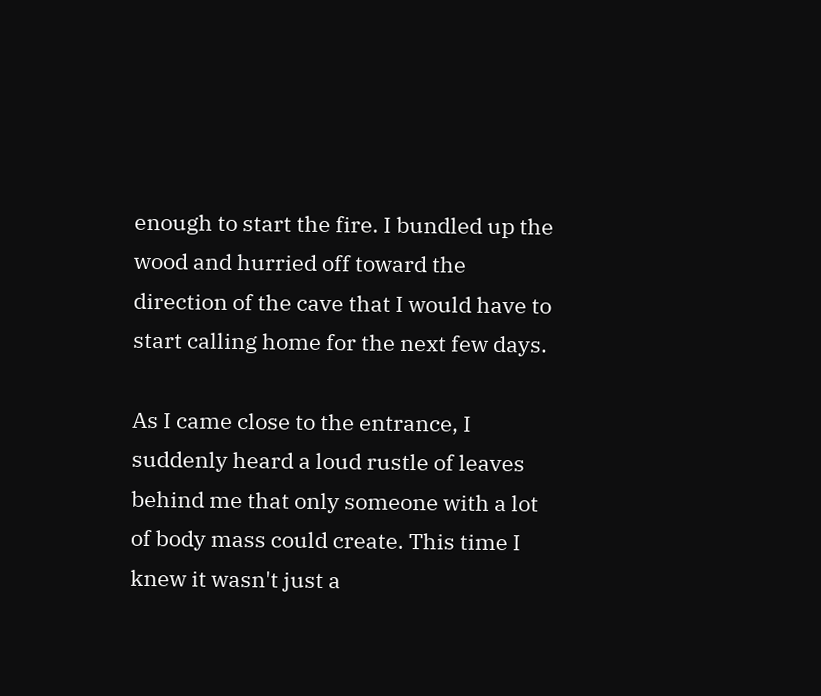enough to start the fire. I bundled up the wood and hurried off toward the direction of the cave that I would have to start calling home for the next few days.

As I came close to the entrance, I suddenly heard a loud rustle of leaves behind me that only someone with a lot of body mass could create. This time I knew it wasn't just a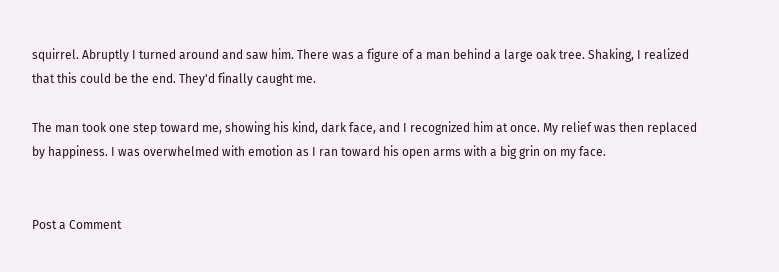squirrel. Abruptly I turned around and saw him. There was a figure of a man behind a large oak tree. Shaking, I realized that this could be the end. They'd finally caught me.

The man took one step toward me, showing his kind, dark face, and I recognized him at once. My relief was then replaced by happiness. I was overwhelmed with emotion as I ran toward his open arms with a big grin on my face.


Post a Comment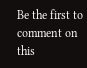Be the first to comment on this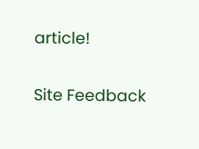article!

Site Feedback